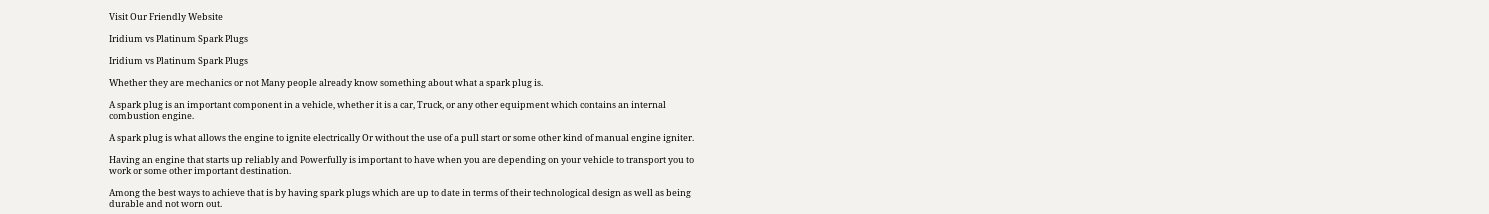Visit Our Friendly Website

Iridium vs Platinum Spark Plugs

Iridium vs Platinum Spark Plugs

Whether they are mechanics or not Many people already know something about what a spark plug is.

A spark plug is an important component in a vehicle, whether it is a car, Truck, or any other equipment which contains an internal combustion engine.

A spark plug is what allows the engine to ignite electrically Or without the use of a pull start or some other kind of manual engine igniter.

Having an engine that starts up reliably and Powerfully is important to have when you are depending on your vehicle to transport you to work or some other important destination.

Among the best ways to achieve that is by having spark plugs which are up to date in terms of their technological design as well as being durable and not worn out.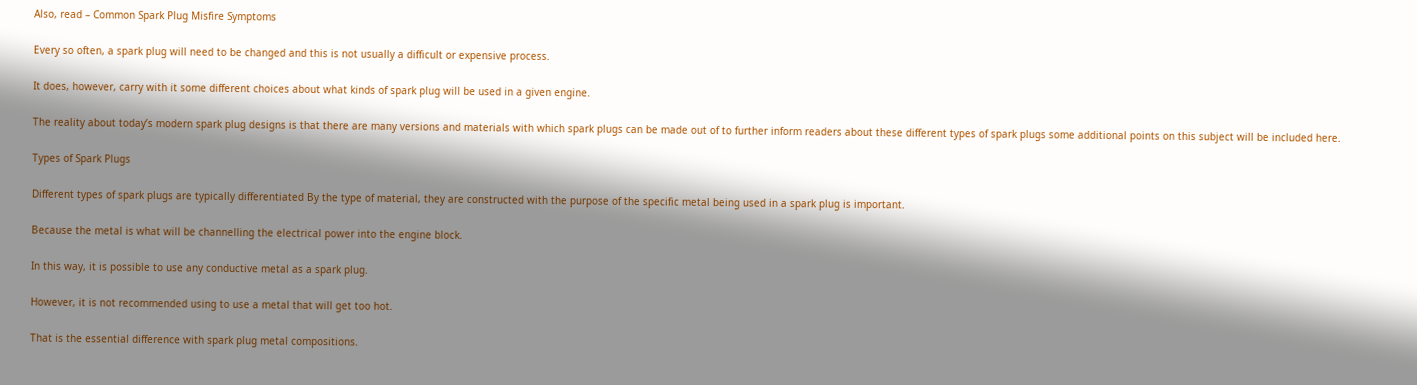Also, read – Common Spark Plug Misfire Symptoms

Every so often, a spark plug will need to be changed and this is not usually a difficult or expensive process.

It does, however, carry with it some different choices about what kinds of spark plug will be used in a given engine.

The reality about today’s modern spark plug designs is that there are many versions and materials with which spark plugs can be made out of to further inform readers about these different types of spark plugs some additional points on this subject will be included here.

Types of Spark Plugs

Different types of spark plugs are typically differentiated By the type of material, they are constructed with the purpose of the specific metal being used in a spark plug is important.

Because the metal is what will be channelling the electrical power into the engine block.

In this way, it is possible to use any conductive metal as a spark plug.

However, it is not recommended using to use a metal that will get too hot.

That is the essential difference with spark plug metal compositions.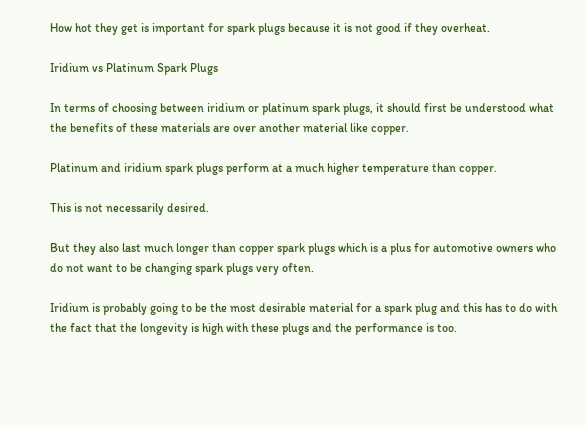How hot they get is important for spark plugs because it is not good if they overheat.

Iridium vs Platinum Spark Plugs

In terms of choosing between iridium or platinum spark plugs, it should first be understood what the benefits of these materials are over another material like copper.

Platinum and iridium spark plugs perform at a much higher temperature than copper.

This is not necessarily desired.

But they also last much longer than copper spark plugs which is a plus for automotive owners who do not want to be changing spark plugs very often.

Iridium is probably going to be the most desirable material for a spark plug and this has to do with the fact that the longevity is high with these plugs and the performance is too.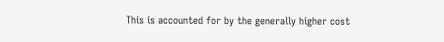This is accounted for by the generally higher cost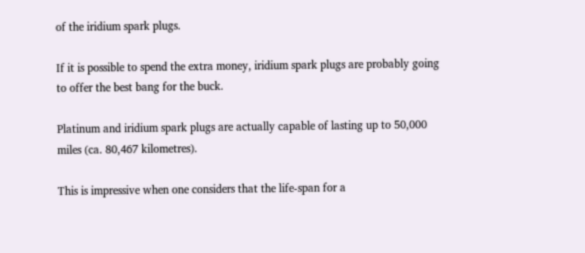of the iridium spark plugs.

If it is possible to spend the extra money, iridium spark plugs are probably going to offer the best bang for the buck.

Platinum and iridium spark plugs are actually capable of lasting up to 50,000 miles (ca. 80,467 kilometres).

This is impressive when one considers that the life-span for a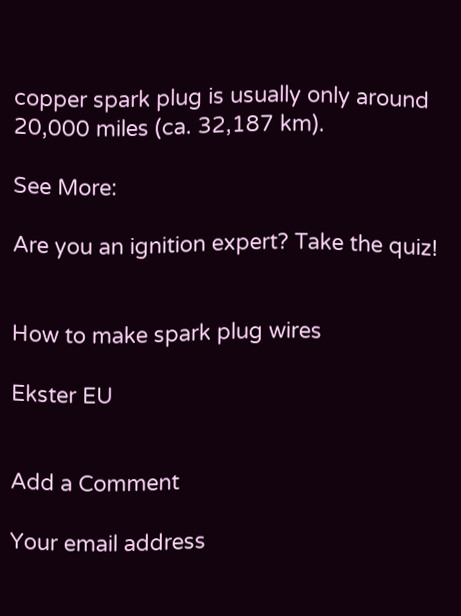copper spark plug is usually only around 20,000 miles (ca. 32,187 km).

See More:

Are you an ignition expert? Take the quiz!


How to make spark plug wires

Ekster EU


Add a Comment

Your email address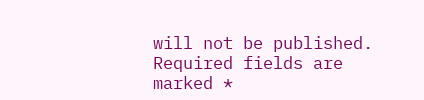will not be published. Required fields are marked *